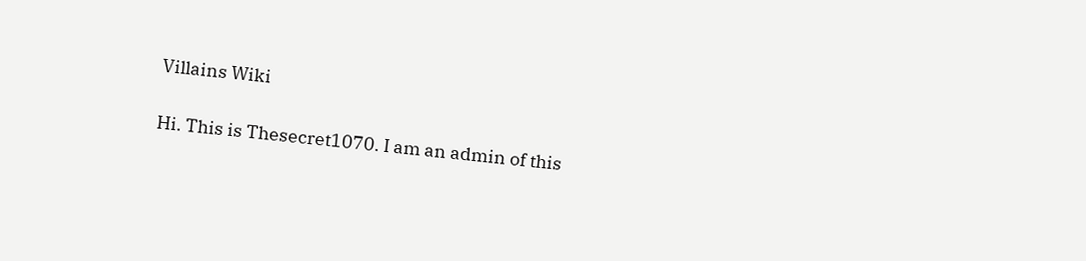Villains Wiki

Hi. This is Thesecret1070. I am an admin of this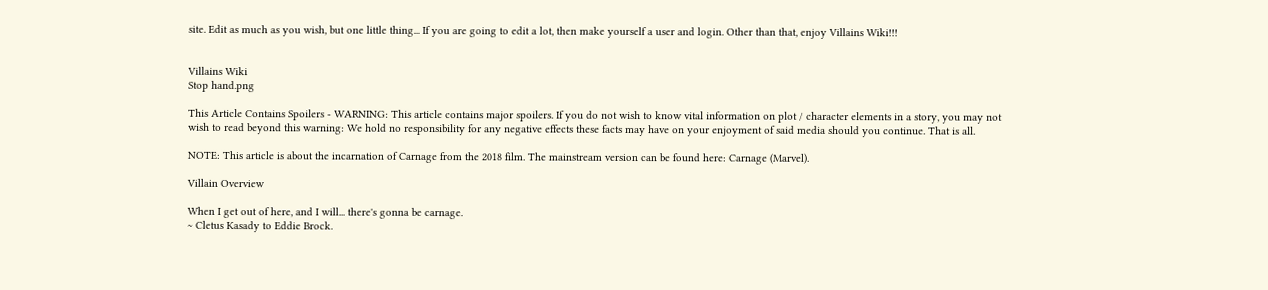site. Edit as much as you wish, but one little thing... If you are going to edit a lot, then make yourself a user and login. Other than that, enjoy Villains Wiki!!!


Villains Wiki
Stop hand.png

This Article Contains Spoilers - WARNING: This article contains major spoilers. If you do not wish to know vital information on plot / character elements in a story, you may not wish to read beyond this warning: We hold no responsibility for any negative effects these facts may have on your enjoyment of said media should you continue. That is all.

NOTE: This article is about the incarnation of Carnage from the 2018 film. The mainstream version can be found here: Carnage (Marvel).

Villain Overview

When I get out of here, and I will... there's gonna be carnage.
~ Cletus Kasady to Eddie Brock.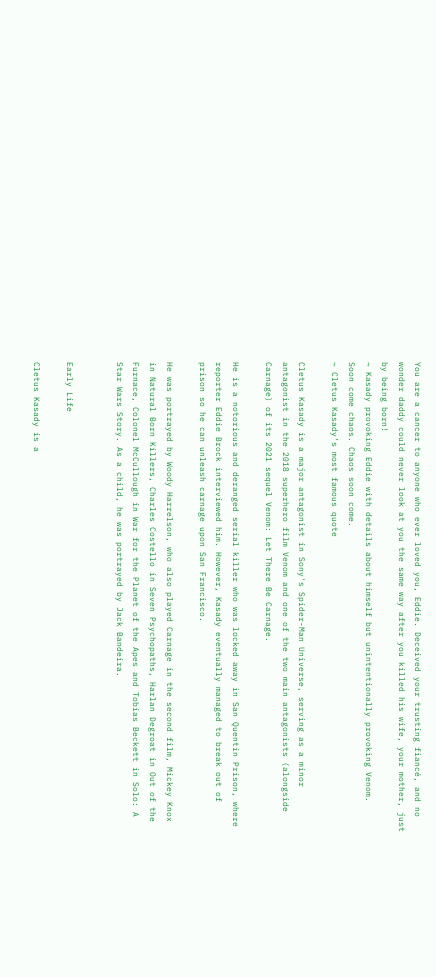You are a cancer to anyone who ever loved you, Eddie. Deceived your trusting fiancé, and no wonder daddy could never look at you the same way after you killed his wife, your mother, just by being born!
~ Kasady provoking Eddie with details about himself but unintentionally provoking Venom.
Soon come chaos. Chaos soon come.
~ Cletus Kasady’s most famous quote

Cletus Kasady is a major antagonist in Sony's Spider-Man Universe, serving as a minor antagonist in the 2018 superhero film Venom and one of the two main antagonists (alongside Carnage) of its 2021 sequel Venom: Let There Be Carnage.

He is a notorious and deranged serial killer who was locked away in San Quentin Prison, where reporter Eddie Brock interviewed him. However, Kasady eventually managed to break out of prison so he can unleash carnage upon San Francisco.

He was portrayed by Woody Harrelson, who also played Carnage in the second film, Mickey Knox in Natural Born Killers, Charles Costello in Seven Psychopaths, Harlan Degroat in Out of the Furnace, Colonel McCullough in War for the Planet of the Apes and Tobias Beckett in Solo: A Star Wars Story. As a child, he was portrayed by Jack Bandeira.


Early Life

Cletus Kasady is a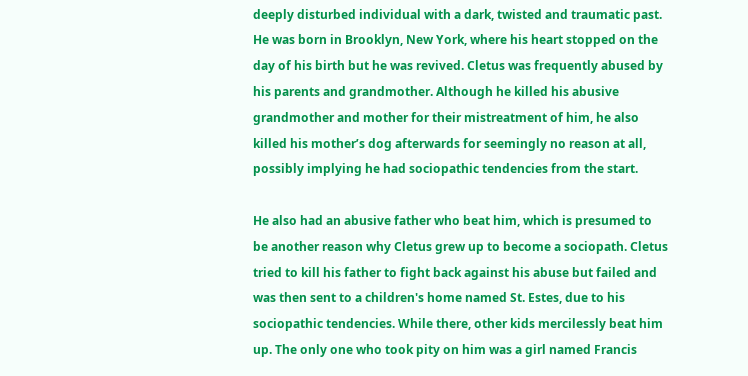deeply disturbed individual with a dark, twisted and traumatic past. He was born in Brooklyn, New York, where his heart stopped on the day of his birth but he was revived. Cletus was frequently abused by his parents and grandmother. Although he killed his abusive grandmother and mother for their mistreatment of him, he also killed his mother’s dog afterwards for seemingly no reason at all, possibly implying he had sociopathic tendencies from the start.

He also had an abusive father who beat him, which is presumed to be another reason why Cletus grew up to become a sociopath. Cletus tried to kill his father to fight back against his abuse but failed and was then sent to a children's home named St. Estes, due to his sociopathic tendencies. While there, other kids mercilessly beat him up. The only one who took pity on him was a girl named Francis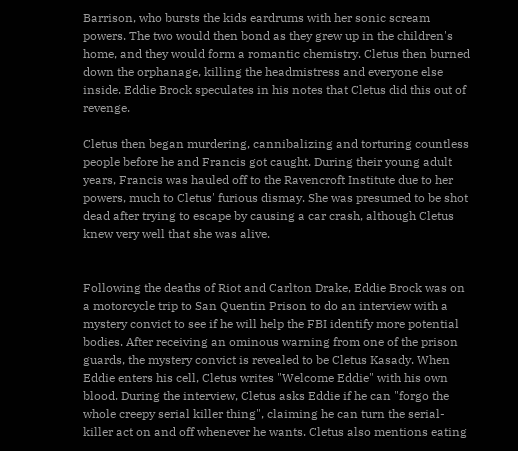Barrison, who bursts the kids eardrums with her sonic scream powers. The two would then bond as they grew up in the children's home, and they would form a romantic chemistry. Cletus then burned down the orphanage, killing the headmistress and everyone else inside. Eddie Brock speculates in his notes that Cletus did this out of revenge.

Cletus then began murdering, cannibalizing and torturing countless people before he and Francis got caught. During their young adult years, Francis was hauled off to the Ravencroft Institute due to her powers, much to Cletus' furious dismay. She was presumed to be shot dead after trying to escape by causing a car crash, although Cletus knew very well that she was alive.


Following the deaths of Riot and Carlton Drake, Eddie Brock was on a motorcycle trip to San Quentin Prison to do an interview with a mystery convict to see if he will help the FBI identify more potential bodies. After receiving an ominous warning from one of the prison guards, the mystery convict is revealed to be Cletus Kasady. When Eddie enters his cell, Cletus writes "Welcome Eddie" with his own blood. During the interview, Cletus asks Eddie if he can "forgo the whole creepy serial killer thing", claiming he can turn the serial-killer act on and off whenever he wants. Cletus also mentions eating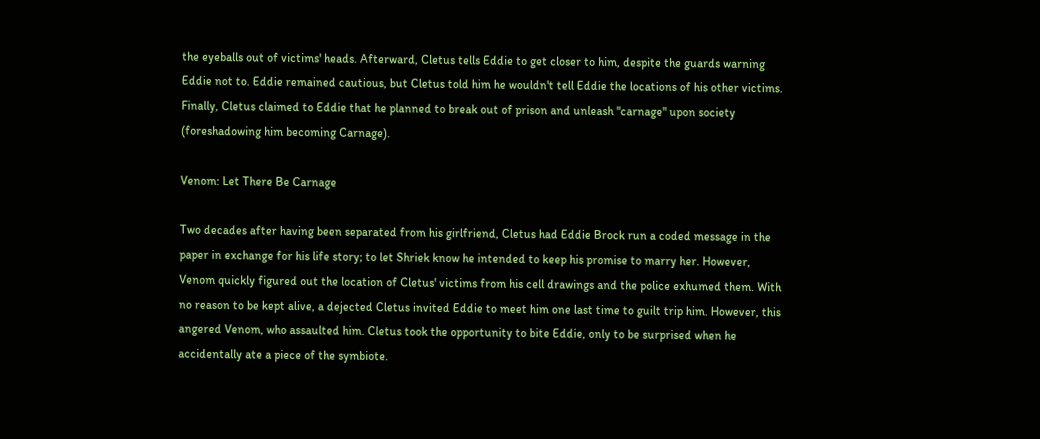the eyeballs out of victims' heads. Afterward, Cletus tells Eddie to get closer to him, despite the guards warning Eddie not to. Eddie remained cautious, but Cletus told him he wouldn't tell Eddie the locations of his other victims. Finally, Cletus claimed to Eddie that he planned to break out of prison and unleash "carnage" upon society (foreshadowing him becoming Carnage).

Venom: Let There Be Carnage

Two decades after having been separated from his girlfriend, Cletus had Eddie Brock run a coded message in the paper in exchange for his life story; to let Shriek know he intended to keep his promise to marry her. However, Venom quickly figured out the location of Cletus' victims from his cell drawings and the police exhumed them. With no reason to be kept alive, a dejected Cletus invited Eddie to meet him one last time to guilt trip him. However, this angered Venom, who assaulted him. Cletus took the opportunity to bite Eddie, only to be surprised when he accidentally ate a piece of the symbiote.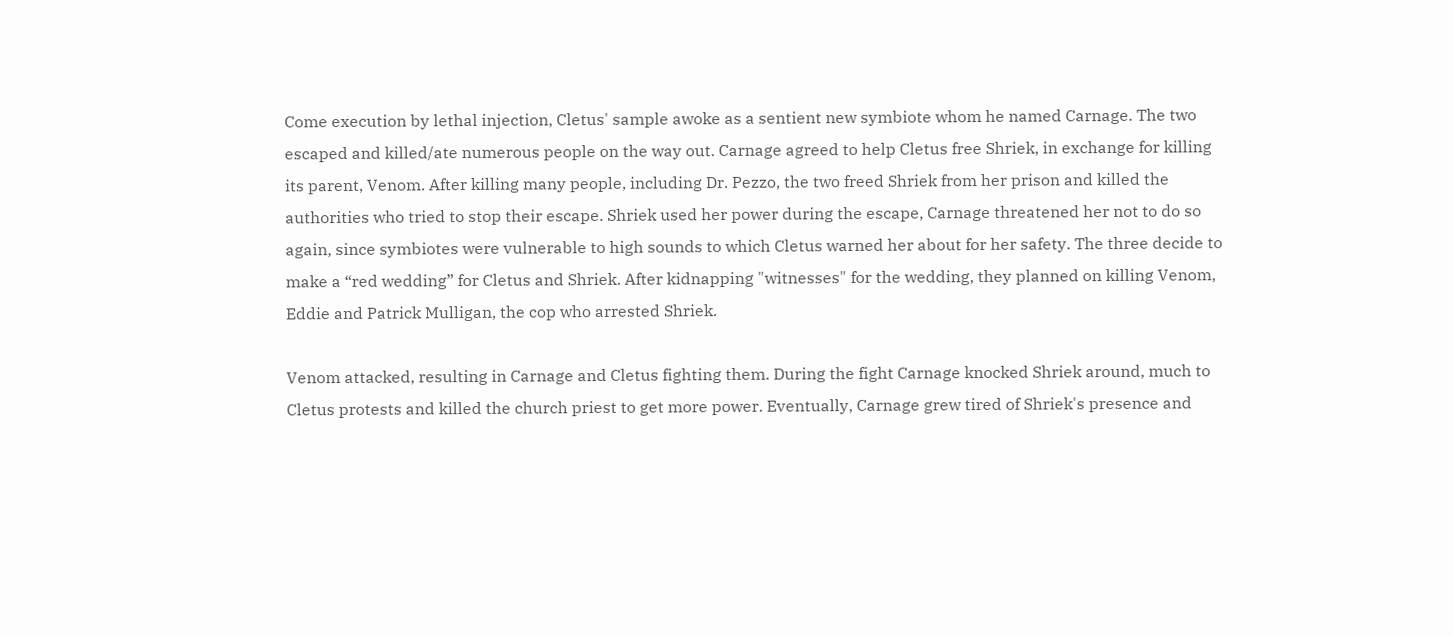Come execution by lethal injection, Cletus' sample awoke as a sentient new symbiote whom he named Carnage. The two escaped and killed/ate numerous people on the way out. Carnage agreed to help Cletus free Shriek, in exchange for killing its parent, Venom. After killing many people, including Dr. Pezzo, the two freed Shriek from her prison and killed the authorities who tried to stop their escape. Shriek used her power during the escape, Carnage threatened her not to do so again, since symbiotes were vulnerable to high sounds to which Cletus warned her about for her safety. The three decide to make a “red wedding” for Cletus and Shriek. After kidnapping "witnesses" for the wedding, they planned on killing Venom, Eddie and Patrick Mulligan, the cop who arrested Shriek.

Venom attacked, resulting in Carnage and Cletus fighting them. During the fight Carnage knocked Shriek around, much to Cletus protests and killed the church priest to get more power. Eventually, Carnage grew tired of Shriek's presence and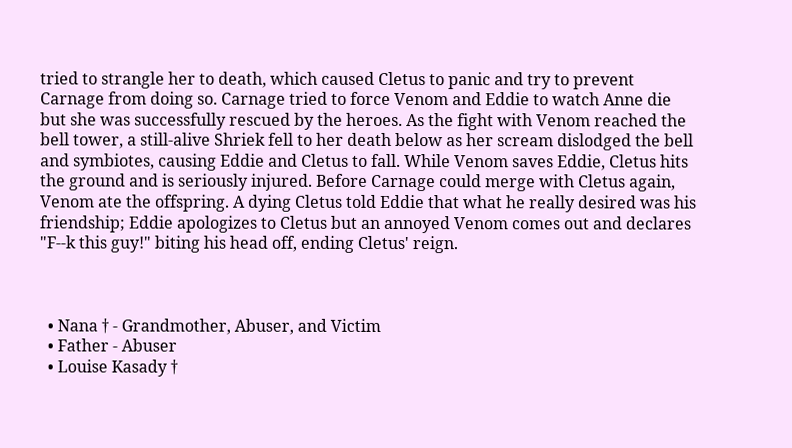tried to strangle her to death, which caused Cletus to panic and try to prevent Carnage from doing so. Carnage tried to force Venom and Eddie to watch Anne die but she was successfully rescued by the heroes. As the fight with Venom reached the bell tower, a still-alive Shriek fell to her death below as her scream dislodged the bell and symbiotes, causing Eddie and Cletus to fall. While Venom saves Eddie, Cletus hits the ground and is seriously injured. Before Carnage could merge with Cletus again, Venom ate the offspring. A dying Cletus told Eddie that what he really desired was his friendship; Eddie apologizes to Cletus but an annoyed Venom comes out and declares "F--k this guy!" biting his head off, ending Cletus' reign.



  • Nana † - Grandmother, Abuser, and Victim
  • Father - Abuser
  • Louise Kasady †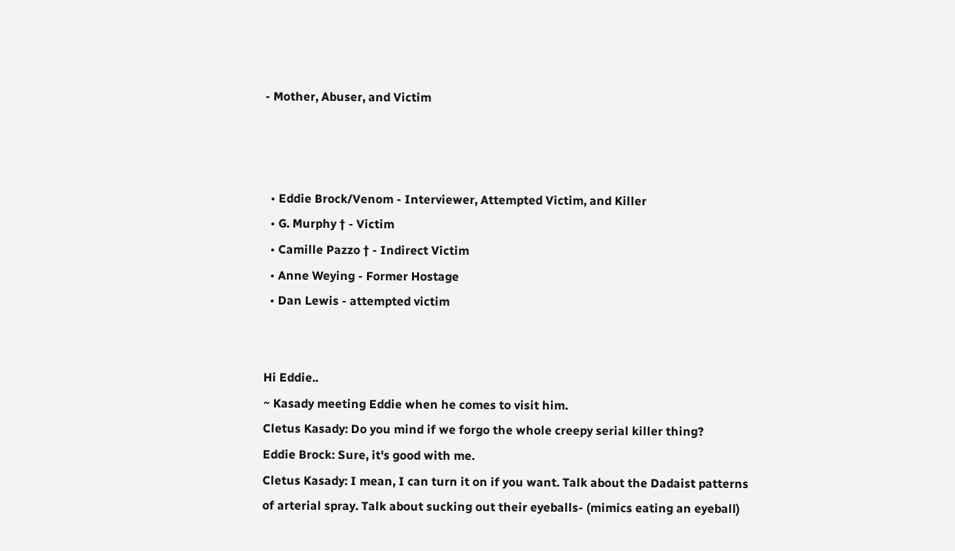- Mother, Abuser, and Victim



  • Eddie Brock/Venom - Interviewer, Attempted Victim, and Killer
  • G. Murphy † - Victim
  • Camille Pazzo † - Indirect Victim
  • Anne Weying - Former Hostage
  • Dan Lewis - attempted victim


Hi Eddie..
~ Kasady meeting Eddie when he comes to visit him.
Cletus Kasady: Do you mind if we forgo the whole creepy serial killer thing?
Eddie Brock: Sure, it's good with me.
Cletus Kasady: I mean, I can turn it on if you want. Talk about the Dadaist patterns of arterial spray. Talk about sucking out their eyeballs- (mimics eating an eyeball)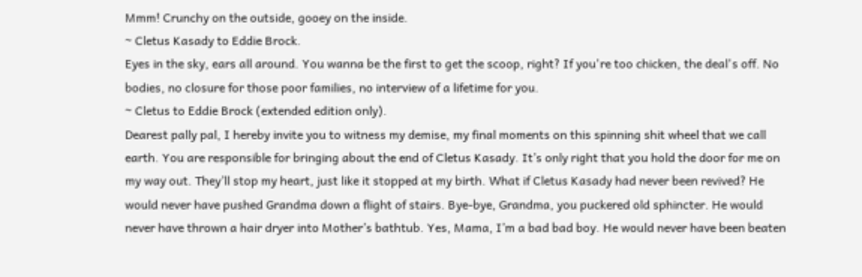Mmm! Crunchy on the outside, gooey on the inside.
~ Cletus Kasady to Eddie Brock.
Eyes in the sky, ears all around. You wanna be the first to get the scoop, right? If you're too chicken, the deal's off. No bodies, no closure for those poor families, no interview of a lifetime for you.
~ Cletus to Eddie Brock (extended edition only).
Dearest pally pal, I hereby invite you to witness my demise, my final moments on this spinning shit wheel that we call earth. You are responsible for bringing about the end of Cletus Kasady. It’s only right that you hold the door for me on my way out. They’ll stop my heart, just like it stopped at my birth. What if Cletus Kasady had never been revived? He would never have pushed Grandma down a flight of stairs. Bye-bye, Grandma, you puckered old sphincter. He would never have thrown a hair dryer into Mother’s bathtub. Yes, Mama, I’m a bad bad boy. He would never have been beaten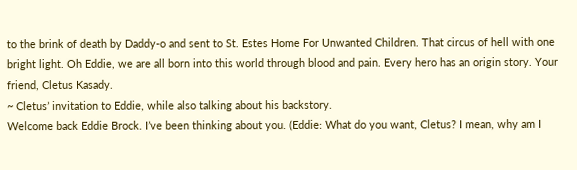to the brink of death by Daddy-o and sent to St. Estes Home For Unwanted Children. That circus of hell with one bright light. Oh Eddie, we are all born into this world through blood and pain. Every hero has an origin story. Your friend, Cletus Kasady.
~ Cletus’ invitation to Eddie, while also talking about his backstory.
Welcome back Eddie Brock. I’ve been thinking about you. (Eddie: What do you want, Cletus? I mean, why am I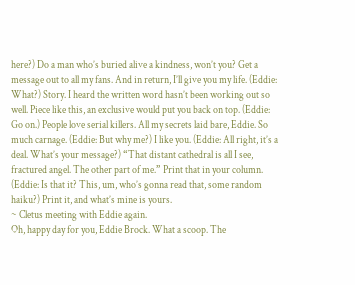here?) Do a man who’s buried alive a kindness, won’t you? Get a message out to all my fans. And in return, I’ll give you my life. (Eddie: What?) Story. I heard the written word hasn’t been working out so well. Piece like this, an exclusive would put you back on top. (Eddie: Go on.) People love serial killers. All my secrets laid bare, Eddie. So much carnage. (Eddie: But why me?) I like you. (Eddie: All right, it’s a deal. What’s your message?) “That distant cathedral is all I see, fractured angel. The other part of me.” Print that in your column. (Eddie: Is that it? This, um, who’s gonna read that, some random haiku?) Print it, and what’s mine is yours.
~ Cletus meeting with Eddie again.
Oh, happy day for you, Eddie Brock. What a scoop. The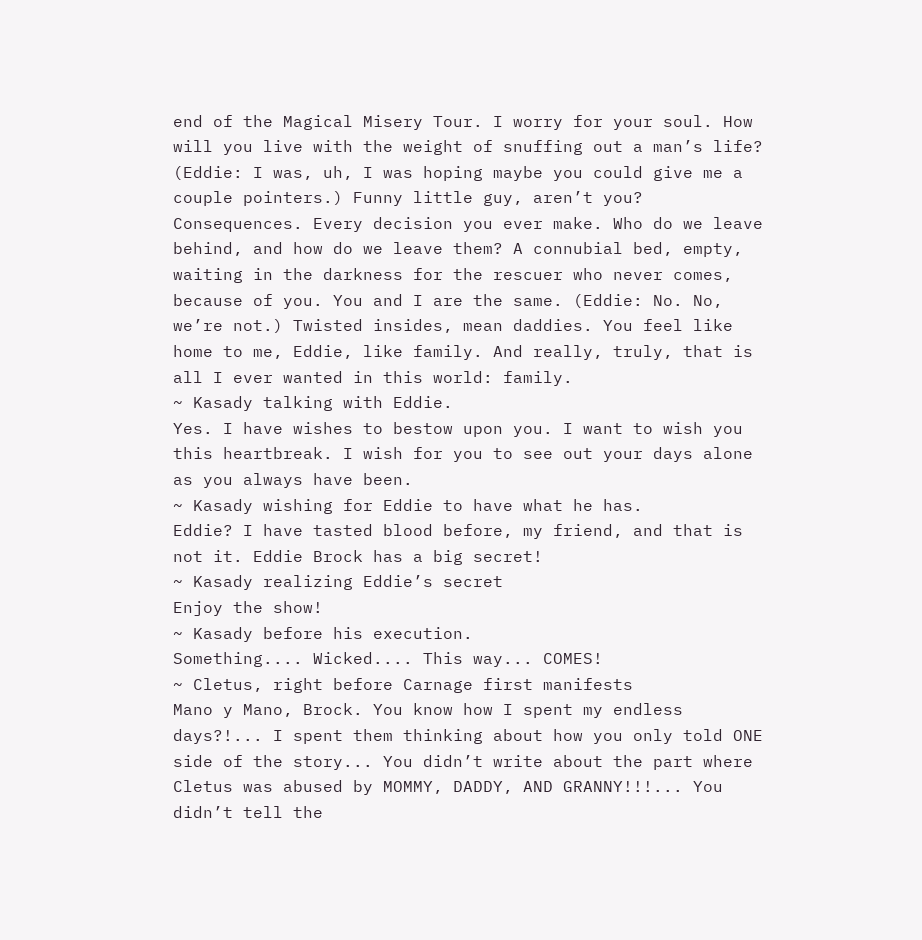end of the Magical Misery Tour. I worry for your soul. How will you live with the weight of snuffing out a man’s life? (Eddie: I was, uh, I was hoping maybe you could give me a couple pointers.) Funny little guy, aren’t you? Consequences. Every decision you ever make. Who do we leave behind, and how do we leave them? A connubial bed, empty, waiting in the darkness for the rescuer who never comes, because of you. You and I are the same. (Eddie: No. No, we’re not.) Twisted insides, mean daddies. You feel like home to me, Eddie, like family. And really, truly, that is all I ever wanted in this world: family.
~ Kasady talking with Eddie.
Yes. I have wishes to bestow upon you. I want to wish you this heartbreak. I wish for you to see out your days alone as you always have been.
~ Kasady wishing for Eddie to have what he has.
Eddie? I have tasted blood before, my friend, and that is not it. Eddie Brock has a big secret!
~ Kasady realizing Eddie’s secret
Enjoy the show!
~ Kasady before his execution.
Something.... Wicked.... This way... COMES!
~ Cletus, right before Carnage first manifests
Mano y Mano, Brock. You know how I spent my endless days?!... I spent them thinking about how you only told ONE side of the story... You didn’t write about the part where Cletus was abused by MOMMY, DADDY, AND GRANNY!!!... You didn’t tell the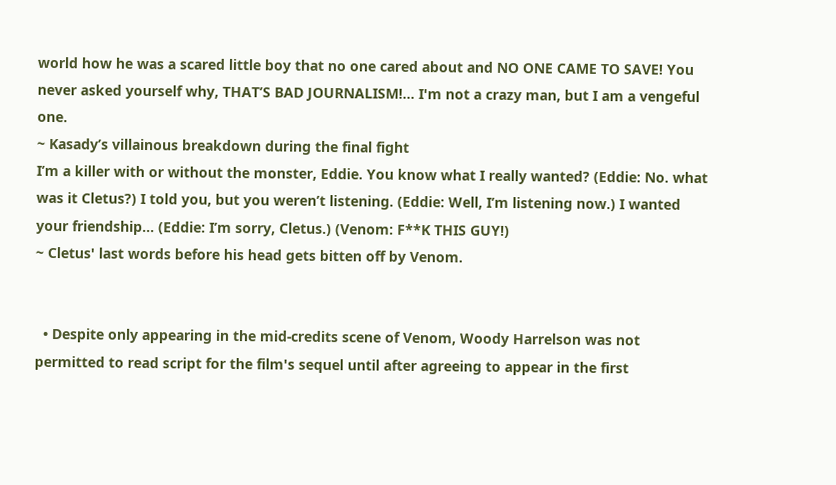world how he was a scared little boy that no one cared about and NO ONE CAME TO SAVE! You never asked yourself why, THAT’S BAD JOURNALISM!... I'm not a crazy man, but I am a vengeful one.
~ Kasady’s villainous breakdown during the final fight
I’m a killer with or without the monster, Eddie. You know what I really wanted? (Eddie: No. what was it Cletus?) I told you, but you weren’t listening. (Eddie: Well, I’m listening now.) I wanted your friendship... (Eddie: I’m sorry, Cletus.) (Venom: F**K THIS GUY!)
~ Cletus' last words before his head gets bitten off by Venom.


  • Despite only appearing in the mid-credits scene of Venom, Woody Harrelson was not permitted to read script for the film's sequel until after agreeing to appear in the first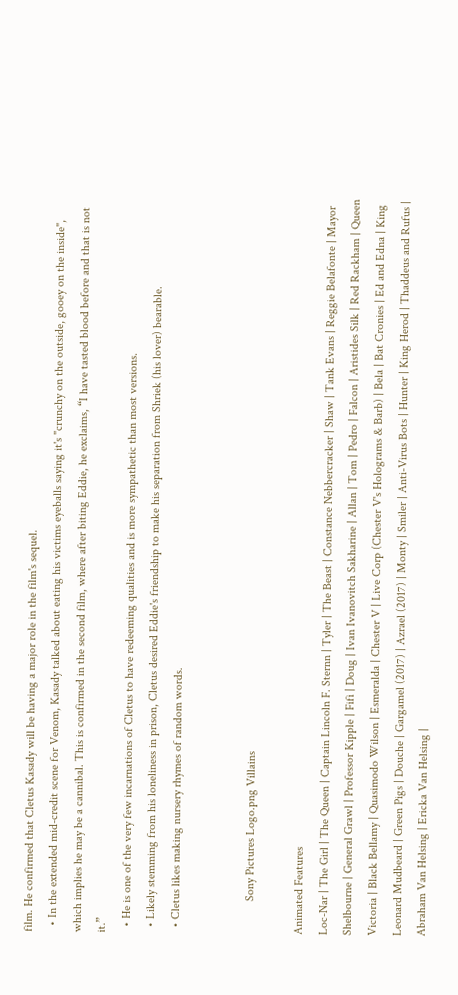film. He confirmed that Cletus Kasady will be having a major role in the film's sequel.
  • In the extended mid-credit scene for Venom, Kasady talked about eating his victims eyeballs saying it's "crunchy on the outside, gooey on the inside", which implies he may be a cannibal. This is confirmed in the second film, where after biting Eddie, he exclaims, “I have tasted blood before and that is not it.”
  • He is one of the very few incarnations of Cletus to have redeeming qualities and is more sympathetic than most versions.
  • Likely stemming from his loneliness in prison, Cletus desired Eddie's friendship to make his separation from Shriek (his lover) bearable.
  • Cletus likes making nursery rhymes of random words.


           Sony Pictures Logo.png Villains

Animated Features
Loc-Nar | The Girl | The Queen | Captain Lincoln F. Sternn | Tyler | The Beast | Constance Nebbercracker | Shaw | Tank Evans | Reggie Belafonte | Mayor Shelbourne | General Grawl | Professor Kipple | Fifi | Doug | Ivan Ivanovitch Sakharine | Allan | Tom | Pedro | Falcon | Aristides Silk | Red Rackham | Queen Victoria | Black Bellamy | Quasimodo Wilson | Esmeralda | Chester V | Live Corp (Chester V's Holograms & Barb) | Bela | Bat Cronies | Ed and Edna | King Leonard Mudbeard | Green Pigs | Douche | Gargamel (2017) | Azrael (2017) | Monty | Smiler | Anti-Virus Bots | Hunter | King Herod | Thaddeus and Rufus | Abraham Van Helsing | Ericka Van Helsing |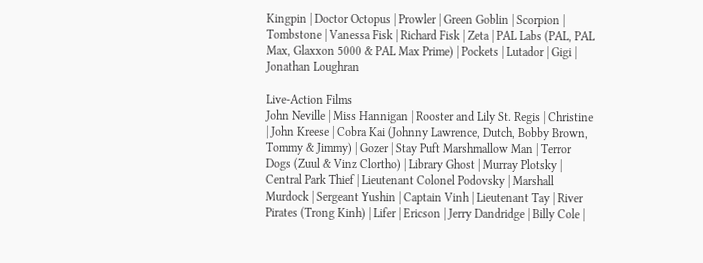Kingpin | Doctor Octopus | Prowler | Green Goblin | Scorpion | Tombstone | Vanessa Fisk | Richard Fisk | Zeta | PAL Labs (PAL, PAL Max, Glaxxon 5000 & PAL Max Prime) | Pockets | Lutador | Gigi | Jonathan Loughran

Live-Action Films
John Neville | Miss Hannigan | Rooster and Lily St. Regis | Christine | John Kreese | Cobra Kai (Johnny Lawrence, Dutch, Bobby Brown, Tommy & Jimmy) | Gozer | Stay Puft Marshmallow Man | Terror Dogs (Zuul & Vinz Clortho) | Library Ghost | Murray Plotsky | Central Park Thief | Lieutenant Colonel Podovsky | Marshall Murdock | Sergeant Yushin | Captain Vinh | Lieutenant Tay | River Pirates (Trong Kinh) | Lifer | Ericson | Jerry Dandridge | Billy Cole |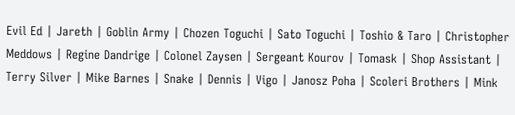Evil Ed | Jareth | Goblin Army | Chozen Toguchi | Sato Toguchi | Toshio & Taro | Christopher Meddows | Regine Dandrige | Colonel Zaysen | Sergeant Kourov | Tomask | Shop Assistant | Terry Silver | Mike Barnes | Snake | Dennis | Vigo | Janosz Poha | Scoleri Brothers | Mink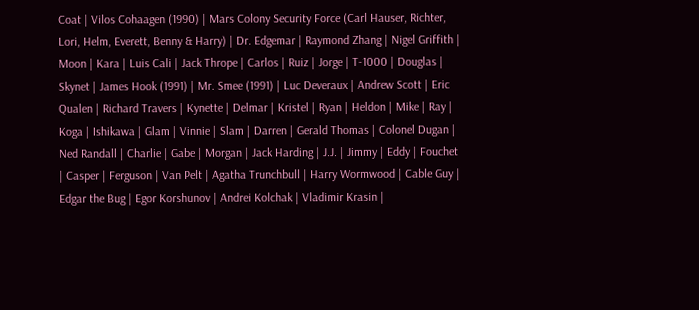Coat | Vilos Cohaagen (1990) | Mars Colony Security Force (Carl Hauser, Richter, Lori, Helm, Everett, Benny & Harry) | Dr. Edgemar | Raymond Zhang | Nigel Griffith | Moon | Kara | Luis Cali | Jack Thrope | Carlos | Ruiz | Jorge | T-1000 | Douglas | Skynet | James Hook (1991) | Mr. Smee (1991) | Luc Deveraux | Andrew Scott | Eric Qualen | Richard Travers | Kynette | Delmar | Kristel | Ryan | Heldon | Mike | Ray | Koga | Ishikawa | Glam | Vinnie | Slam | Darren | Gerald Thomas | Colonel Dugan | Ned Randall | Charlie | Gabe | Morgan | Jack Harding | J.J. | Jimmy | Eddy | Fouchet | Casper | Ferguson | Van Pelt | Agatha Trunchbull | Harry Wormwood | Cable Guy | Edgar the Bug | Egor Korshunov | Andrei Kolchak | Vladimir Krasin |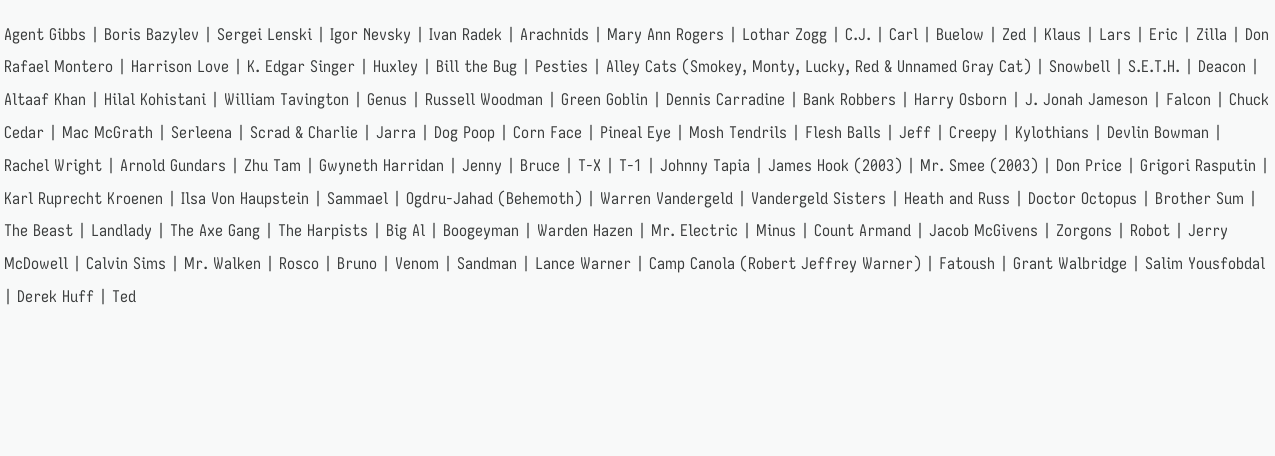Agent Gibbs | Boris Bazylev | Sergei Lenski | Igor Nevsky | Ivan Radek | Arachnids | Mary Ann Rogers | Lothar Zogg | C.J. | Carl | Buelow | Zed | Klaus | Lars | Eric | Zilla | Don Rafael Montero | Harrison Love | K. Edgar Singer | Huxley | Bill the Bug | Pesties | Alley Cats (Smokey, Monty, Lucky, Red & Unnamed Gray Cat) | Snowbell | S.E.T.H. | Deacon | Altaaf Khan | Hilal Kohistani | William Tavington | Genus | Russell Woodman | Green Goblin | Dennis Carradine | Bank Robbers | Harry Osborn | J. Jonah Jameson | Falcon | Chuck Cedar | Mac McGrath | Serleena | Scrad & Charlie | Jarra | Dog Poop | Corn Face | Pineal Eye | Mosh Tendrils | Flesh Balls | Jeff | Creepy | Kylothians | Devlin Bowman | Rachel Wright | Arnold Gundars | Zhu Tam | Gwyneth Harridan | Jenny | Bruce | T-X | T-1 | Johnny Tapia | James Hook (2003) | Mr. Smee (2003) | Don Price | Grigori Rasputin | Karl Ruprecht Kroenen | Ilsa Von Haupstein | Sammael | Ogdru-Jahad (Behemoth) | Warren Vandergeld | Vandergeld Sisters | Heath and Russ | Doctor Octopus | Brother Sum | The Beast | Landlady | The Axe Gang | The Harpists | Big Al | Boogeyman | Warden Hazen | Mr. Electric | Minus | Count Armand | Jacob McGivens | Zorgons | Robot | Jerry McDowell | Calvin Sims | Mr. Walken | Rosco | Bruno | Venom | Sandman | Lance Warner | Camp Canola (Robert Jeffrey Warner) | Fatoush | Grant Walbridge | Salim Yousfobdal | Derek Huff | Ted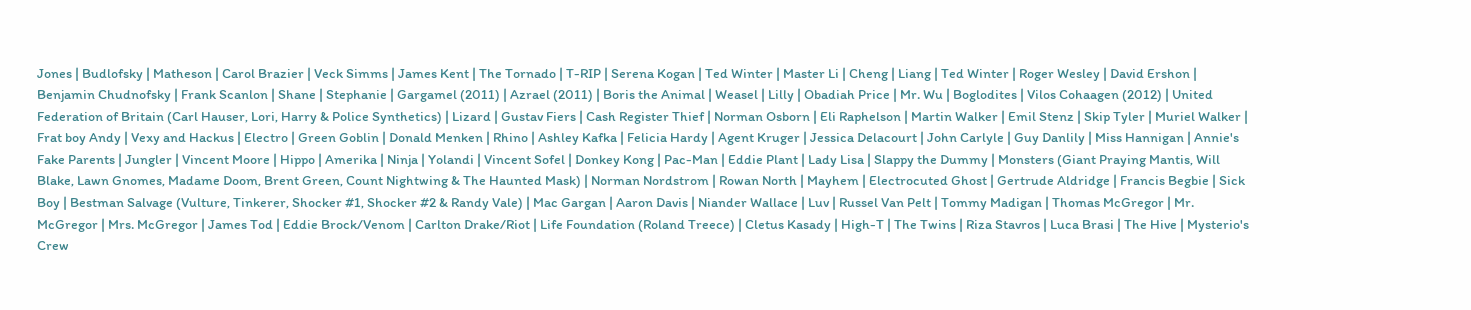Jones | Budlofsky | Matheson | Carol Brazier | Veck Simms | James Kent | The Tornado | T-RIP | Serena Kogan | Ted Winter | Master Li | Cheng | Liang | Ted Winter | Roger Wesley | David Ershon | Benjamin Chudnofsky | Frank Scanlon | Shane | Stephanie | Gargamel (2011) | Azrael (2011) | Boris the Animal | Weasel | Lilly | Obadiah Price | Mr. Wu | Boglodites | Vilos Cohaagen (2012) | United Federation of Britain (Carl Hauser, Lori, Harry & Police Synthetics) | Lizard | Gustav Fiers | Cash Register Thief | Norman Osborn | Eli Raphelson | Martin Walker | Emil Stenz | Skip Tyler | Muriel Walker | Frat boy Andy | Vexy and Hackus | Electro | Green Goblin | Donald Menken | Rhino | Ashley Kafka | Felicia Hardy | Agent Kruger | Jessica Delacourt | John Carlyle | Guy Danlily | Miss Hannigan | Annie's Fake Parents | Jungler | Vincent Moore | Hippo | Amerika | Ninja | Yolandi | Vincent Sofel | Donkey Kong | Pac-Man | Eddie Plant | Lady Lisa | Slappy the Dummy | Monsters (Giant Praying Mantis, Will Blake, Lawn Gnomes, Madame Doom, Brent Green, Count Nightwing & The Haunted Mask) | Norman Nordstrom | Rowan North | Mayhem | Electrocuted Ghost | Gertrude Aldridge | Francis Begbie | Sick Boy | Bestman Salvage (Vulture, Tinkerer, Shocker #1, Shocker #2 & Randy Vale) | Mac Gargan | Aaron Davis | Niander Wallace | Luv | Russel Van Pelt | Tommy Madigan | Thomas McGregor | Mr. McGregor | Mrs. McGregor | James Tod | Eddie Brock/Venom | Carlton Drake/Riot | Life Foundation (Roland Treece) | Cletus Kasady | High-T | The Twins | Riza Stavros | Luca Brasi | The Hive | Mysterio's Crew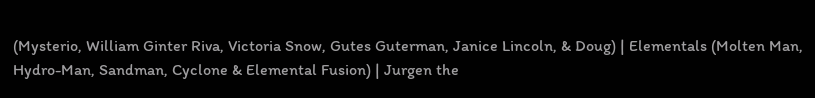(Mysterio, William Ginter Riva, Victoria Snow, Gutes Guterman, Janice Lincoln, & Doug) | Elementals (Molten Man, Hydro-Man, Sandman, Cyclone & Elemental Fusion) | Jurgen the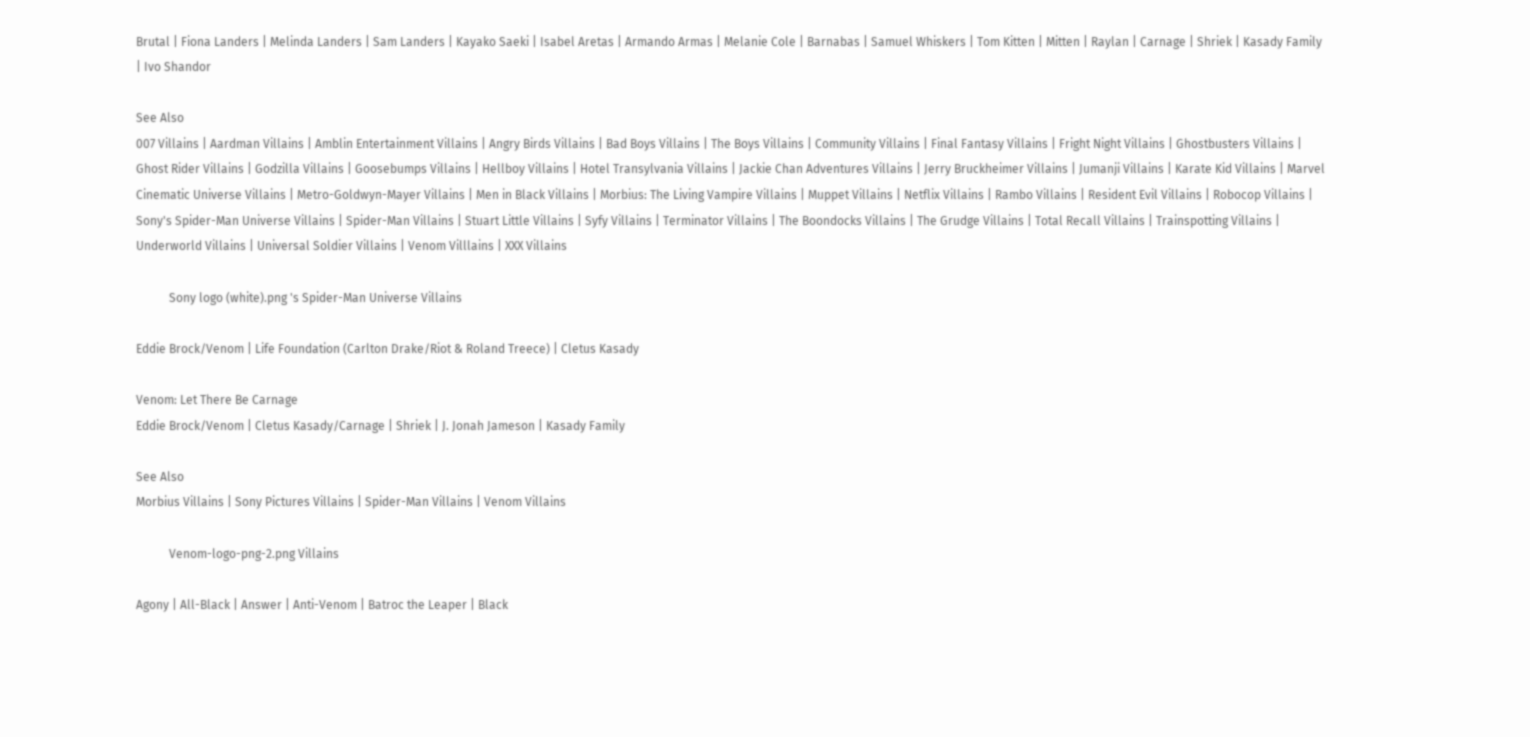Brutal | Fiona Landers | Melinda Landers | Sam Landers | Kayako Saeki | Isabel Aretas | Armando Armas | Melanie Cole | Barnabas | Samuel Whiskers | Tom Kitten | Mitten | Raylan | Carnage | Shriek | Kasady Family | Ivo Shandor

See Also
007 Villains | Aardman Villains | Amblin Entertainment Villains | Angry Birds Villains | Bad Boys Villains | The Boys Villains | Community Villains | Final Fantasy Villains | Fright Night Villains | Ghostbusters Villains | Ghost Rider Villains | Godzilla Villains | Goosebumps Villains | Hellboy Villains | Hotel Transylvania Villains | Jackie Chan Adventures Villains | Jerry Bruckheimer Villains | Jumanji Villains | Karate Kid Villains | Marvel Cinematic Universe Villains | Metro-Goldwyn-Mayer Villains | Men in Black Villains | Morbius: The Living Vampire Villains | Muppet Villains | Netflix Villains | Rambo Villains | Resident Evil Villains | Robocop Villains | Sony's Spider-Man Universe Villains | Spider-Man Villains | Stuart Little Villains | Syfy Villains | Terminator Villains | The Boondocks Villains | The Grudge Villains | Total Recall Villains | Trainspotting Villains | Underworld Villains | Universal Soldier Villains | Venom Villlains | XXX Villains

           Sony logo (white).png 's Spider-Man Universe Villains

Eddie Brock/Venom | Life Foundation (Carlton Drake/Riot & Roland Treece) | Cletus Kasady

Venom: Let There Be Carnage
Eddie Brock/Venom | Cletus Kasady/Carnage | Shriek | J. Jonah Jameson | Kasady Family

See Also
Morbius Villains | Sony Pictures Villains | Spider-Man Villains | Venom Villains

           Venom-logo-png-2.png Villains

Agony | All-Black | Answer | Anti-Venom | Batroc the Leaper | Black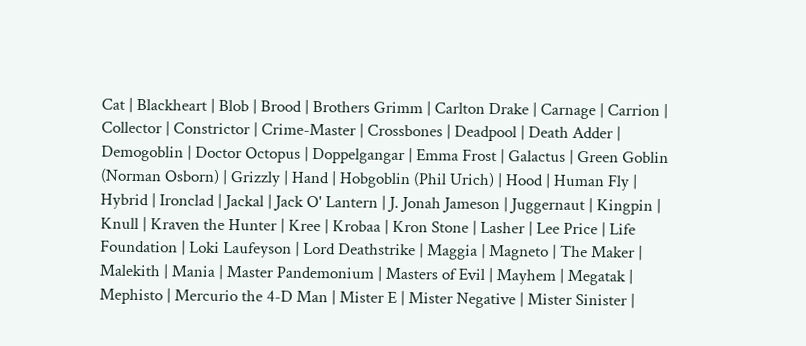Cat | Blackheart | Blob | Brood | Brothers Grimm | Carlton Drake | Carnage | Carrion | Collector | Constrictor | Crime-Master | Crossbones | Deadpool | Death Adder | Demogoblin | Doctor Octopus | Doppelgangar | Emma Frost | Galactus | Green Goblin (Norman Osborn) | Grizzly | Hand | Hobgoblin (Phil Urich) | Hood | Human Fly | Hybrid | Ironclad | Jackal | Jack O' Lantern | J. Jonah Jameson | Juggernaut | Kingpin | Knull | Kraven the Hunter | Kree | Krobaa | Kron Stone | Lasher | Lee Price | Life Foundation | Loki Laufeyson | Lord Deathstrike | Maggia | Magneto | The Maker | Malekith | Mania | Master Pandemonium | Masters of Evil | Mayhem | Megatak | Mephisto | Mercurio the 4-D Man | Mister E | Mister Negative | Mister Sinister |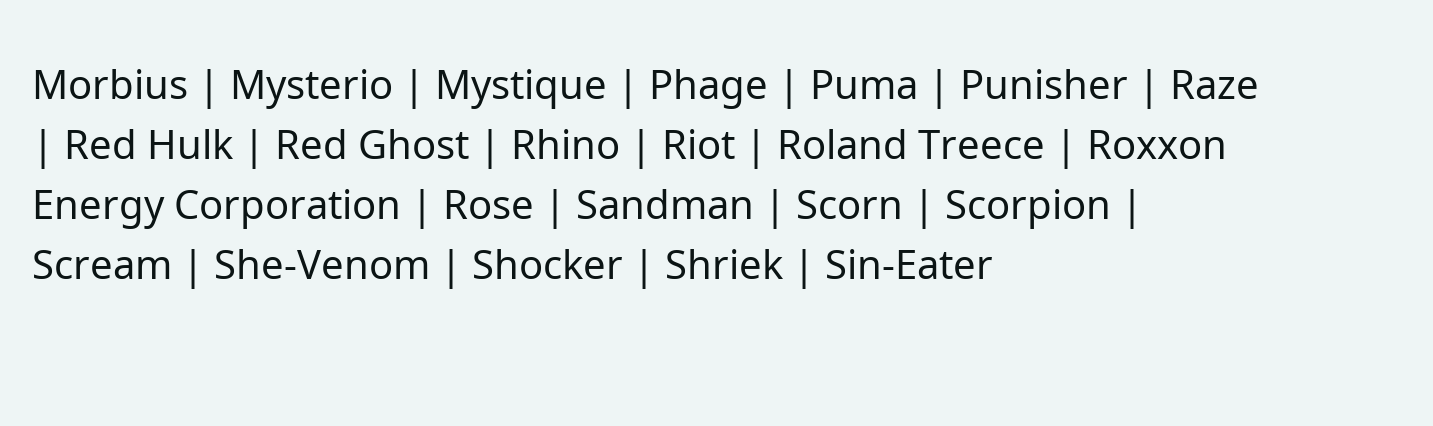Morbius | Mysterio | Mystique | Phage | Puma | Punisher | Raze | Red Hulk | Red Ghost | Rhino | Riot | Roland Treece | Roxxon Energy Corporation | Rose | Sandman | Scorn | Scorpion | Scream | She-Venom | Shocker | Shriek | Sin-Eater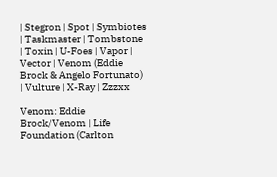| Stegron | Spot | Symbiotes | Taskmaster | Tombstone | Toxin | U-Foes | Vapor | Vector | Venom (Eddie Brock & Angelo Fortunato) | Vulture | X-Ray | Zzzxx

Venom: Eddie Brock/Venom | Life Foundation (Carlton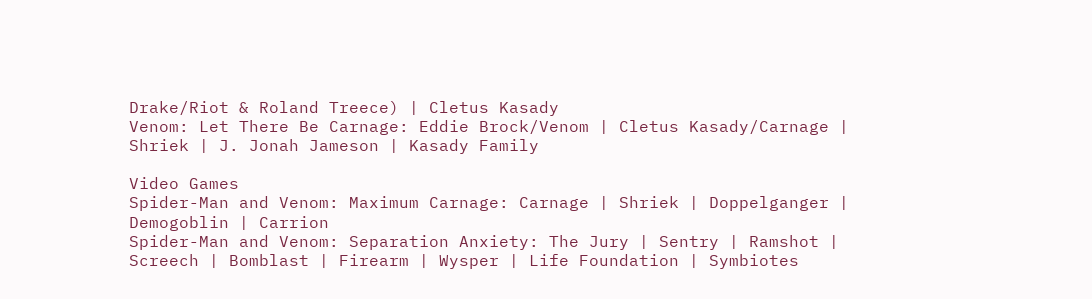Drake/Riot & Roland Treece) | Cletus Kasady
Venom: Let There Be Carnage: Eddie Brock/Venom | Cletus Kasady/Carnage | Shriek | J. Jonah Jameson | Kasady Family

Video Games
Spider-Man and Venom: Maximum Carnage: Carnage | Shriek | Doppelganger | Demogoblin | Carrion
Spider-Man and Venom: Separation Anxiety: The Jury | Sentry | Ramshot | Screech | Bomblast | Firearm | Wysper | Life Foundation | Symbiotes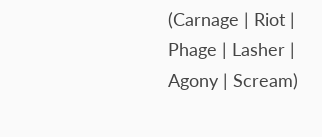(Carnage | Riot | Phage | Lasher | Agony | Scream)